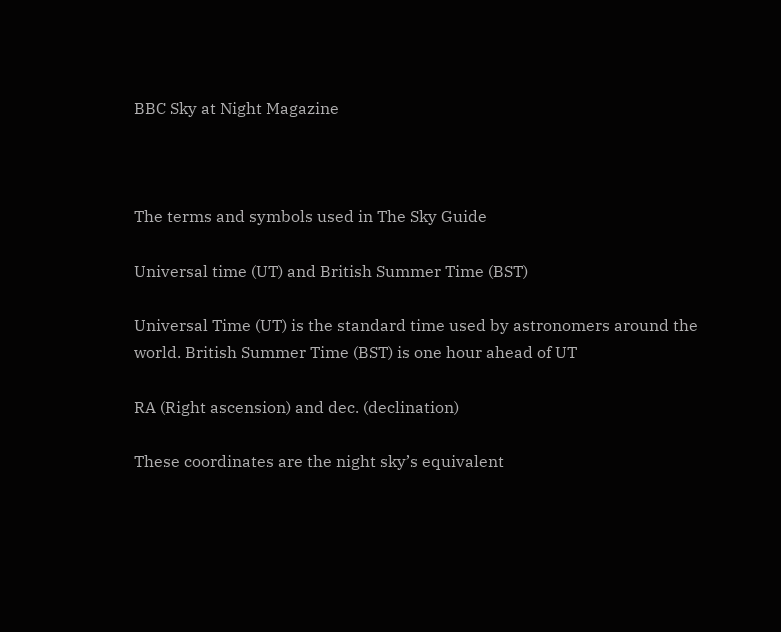BBC Sky at Night Magazine



The terms and symbols used in The Sky Guide

Universal time (UT) and British Summer Time (BST)

Universal Time (UT) is the standard time used by astronomers around the world. British Summer Time (BST) is one hour ahead of UT

RA (Right ascension) and dec. (declination)

These coordinates are the night sky’s equivalent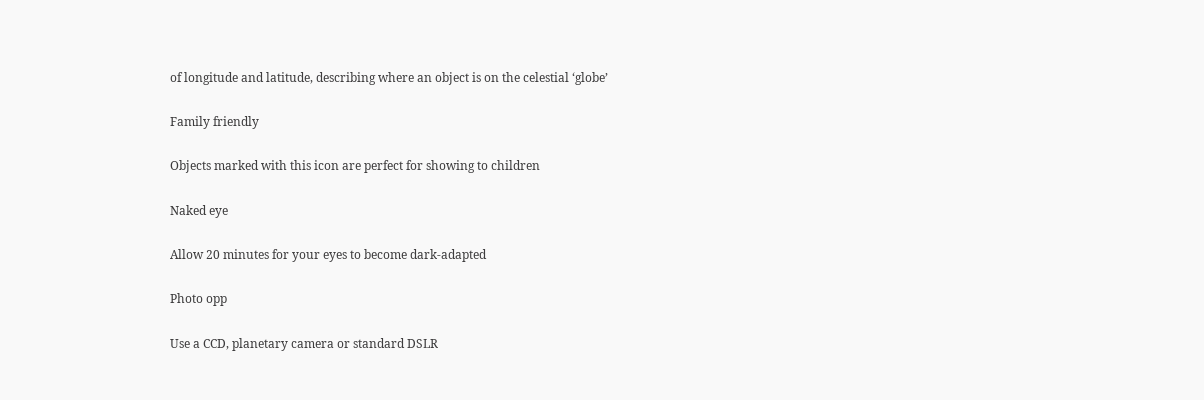of longitude and latitude, describing where an object is on the celestial ‘globe’

Family friendly

Objects marked with this icon are perfect for showing to children

Naked eye

Allow 20 minutes for your eyes to become dark-adapted

Photo opp

Use a CCD, planetary camera or standard DSLR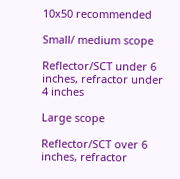10x50 recommended

Small/ medium scope

Reflector/SCT under 6 inches, refractor under 4 inches

Large scope

Reflector/SCT over 6 inches, refractor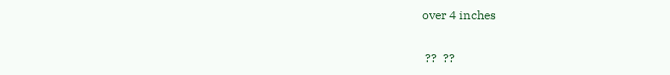over 4 inches

 ??  ??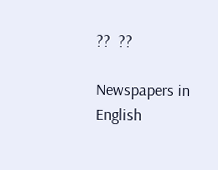??  ??

Newspapers in English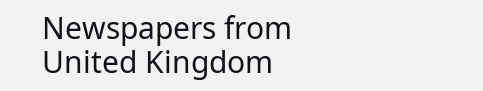Newspapers from United Kingdom